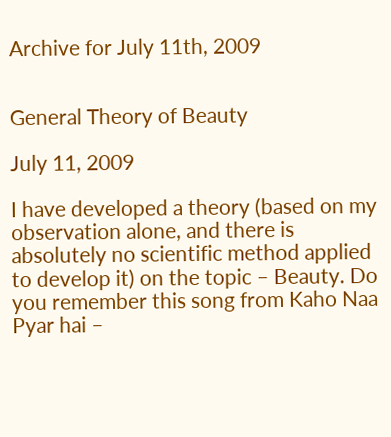Archive for July 11th, 2009


General Theory of Beauty

July 11, 2009

I have developed a theory (based on my observation alone, and there is absolutely no scientific method applied to develop it) on the topic – Beauty. Do you remember this song from Kaho Naa Pyar hai –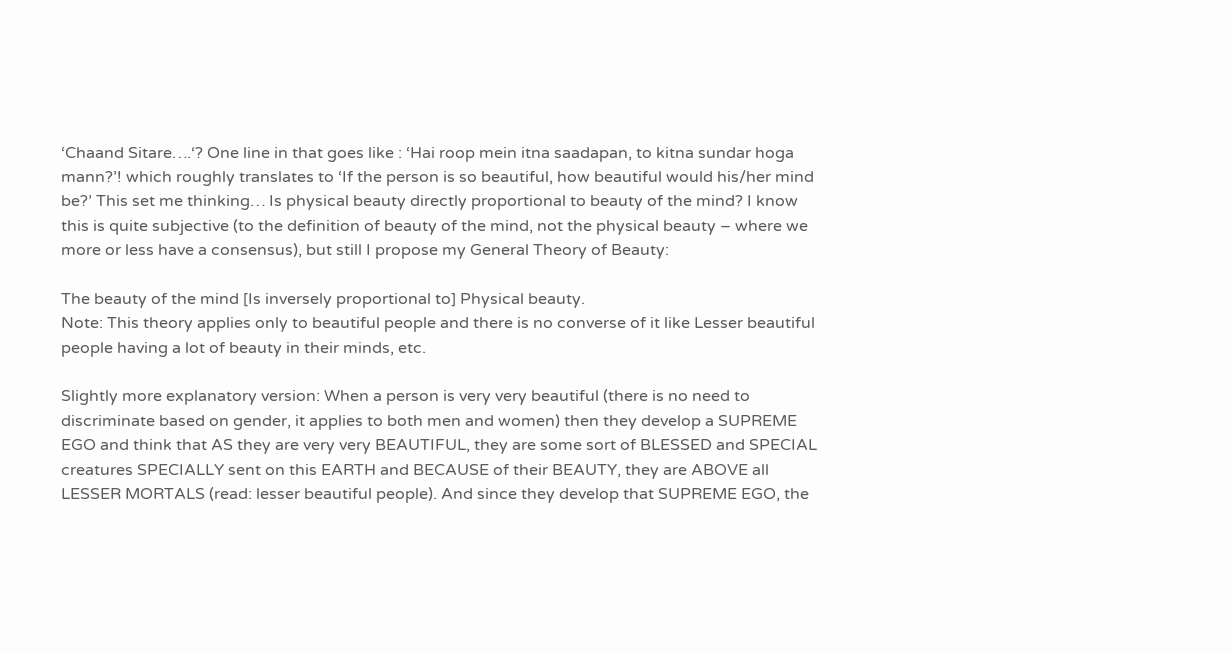‘Chaand Sitare….‘? One line in that goes like : ‘Hai roop mein itna saadapan, to kitna sundar hoga mann?’! which roughly translates to ‘If the person is so beautiful, how beautiful would his/her mind be?’ This set me thinking… Is physical beauty directly proportional to beauty of the mind? I know this is quite subjective (to the definition of beauty of the mind, not the physical beauty – where we more or less have a consensus), but still I propose my General Theory of Beauty:

The beauty of the mind [Is inversely proportional to] Physical beauty.
Note: This theory applies only to beautiful people and there is no converse of it like Lesser beautiful people having a lot of beauty in their minds, etc.

Slightly more explanatory version: When a person is very very beautiful (there is no need to discriminate based on gender, it applies to both men and women) then they develop a SUPREME EGO and think that AS they are very very BEAUTIFUL, they are some sort of BLESSED and SPECIAL creatures SPECIALLY sent on this EARTH and BECAUSE of their BEAUTY, they are ABOVE all LESSER MORTALS (read: lesser beautiful people). And since they develop that SUPREME EGO, the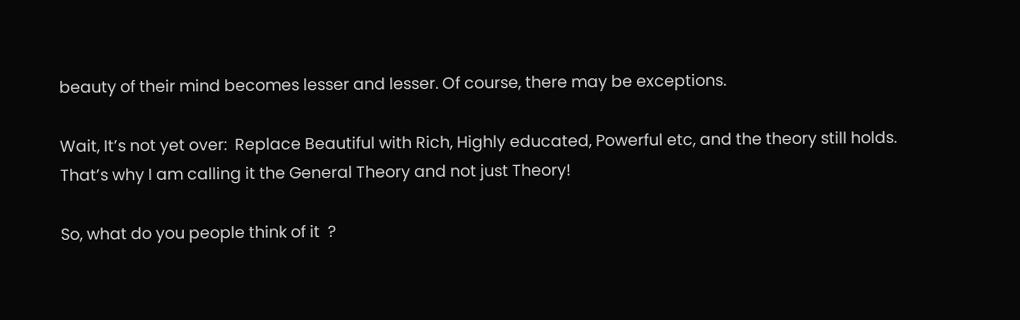beauty of their mind becomes lesser and lesser. Of course, there may be exceptions.

Wait, It’s not yet over:  Replace Beautiful with Rich, Highly educated, Powerful etc, and the theory still holds. That’s why I am calling it the General Theory and not just Theory!

So, what do you people think of it  ?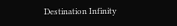Destination Infinity